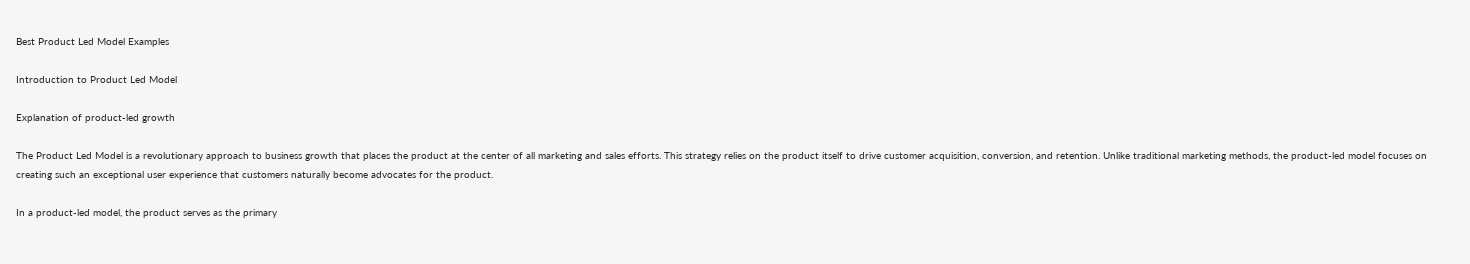Best Product Led Model Examples

Introduction to Product Led Model

Explanation of product-led growth

The Product Led Model is a revolutionary approach to business growth that places the product at the center of all marketing and sales efforts. This strategy relies on the product itself to drive customer acquisition, conversion, and retention. Unlike traditional marketing methods, the product-led model focuses on creating such an exceptional user experience that customers naturally become advocates for the product.

In a product-led model, the product serves as the primary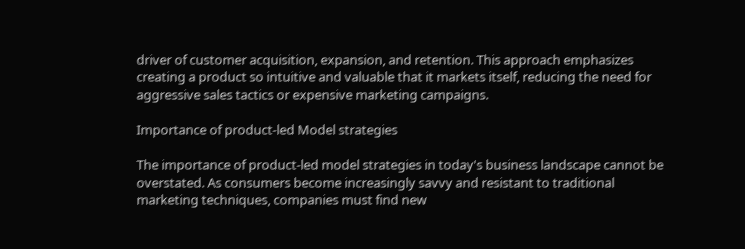driver of customer acquisition, expansion, and retention. This approach emphasizes creating a product so intuitive and valuable that it markets itself, reducing the need for aggressive sales tactics or expensive marketing campaigns.

Importance of product-led Model strategies

The importance of product-led model strategies in today's business landscape cannot be overstated. As consumers become increasingly savvy and resistant to traditional marketing techniques, companies must find new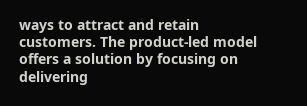ways to attract and retain customers. The product-led model offers a solution by focusing on delivering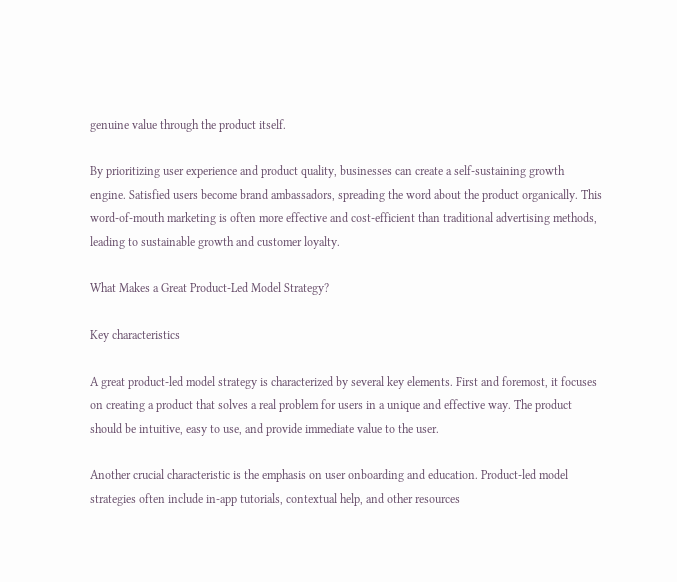genuine value through the product itself.

By prioritizing user experience and product quality, businesses can create a self-sustaining growth engine. Satisfied users become brand ambassadors, spreading the word about the product organically. This word-of-mouth marketing is often more effective and cost-efficient than traditional advertising methods, leading to sustainable growth and customer loyalty.

What Makes a Great Product-Led Model Strategy?

Key characteristics

A great product-led model strategy is characterized by several key elements. First and foremost, it focuses on creating a product that solves a real problem for users in a unique and effective way. The product should be intuitive, easy to use, and provide immediate value to the user.

Another crucial characteristic is the emphasis on user onboarding and education. Product-led model strategies often include in-app tutorials, contextual help, and other resources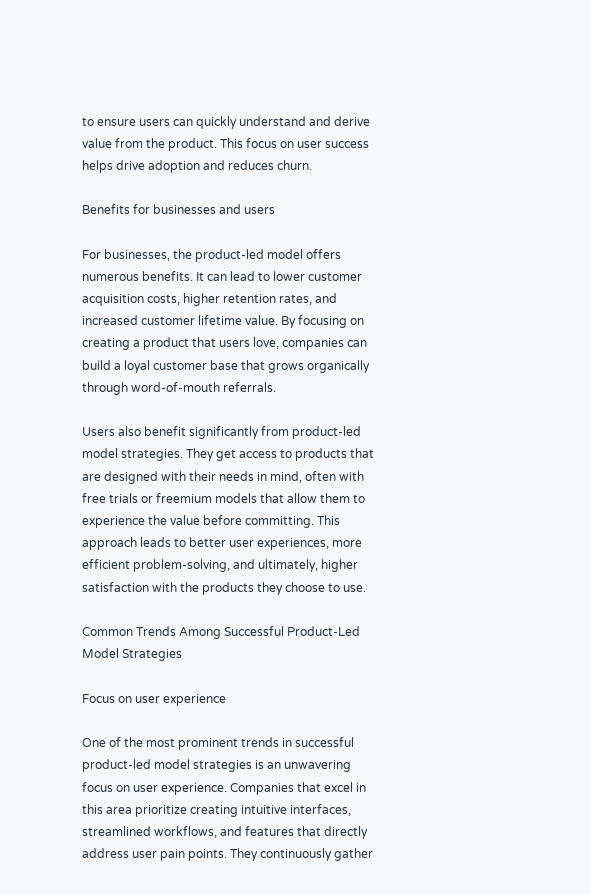to ensure users can quickly understand and derive value from the product. This focus on user success helps drive adoption and reduces churn.

Benefits for businesses and users

For businesses, the product-led model offers numerous benefits. It can lead to lower customer acquisition costs, higher retention rates, and increased customer lifetime value. By focusing on creating a product that users love, companies can build a loyal customer base that grows organically through word-of-mouth referrals.

Users also benefit significantly from product-led model strategies. They get access to products that are designed with their needs in mind, often with free trials or freemium models that allow them to experience the value before committing. This approach leads to better user experiences, more efficient problem-solving, and ultimately, higher satisfaction with the products they choose to use.

Common Trends Among Successful Product-Led Model Strategies

Focus on user experience

One of the most prominent trends in successful product-led model strategies is an unwavering focus on user experience. Companies that excel in this area prioritize creating intuitive interfaces, streamlined workflows, and features that directly address user pain points. They continuously gather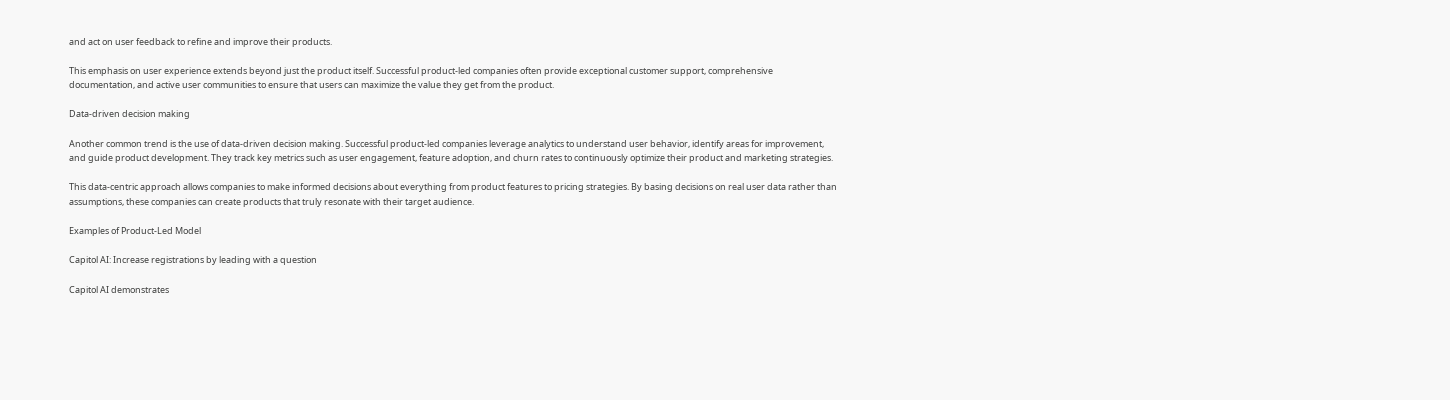and act on user feedback to refine and improve their products.

This emphasis on user experience extends beyond just the product itself. Successful product-led companies often provide exceptional customer support, comprehensive documentation, and active user communities to ensure that users can maximize the value they get from the product.

Data-driven decision making

Another common trend is the use of data-driven decision making. Successful product-led companies leverage analytics to understand user behavior, identify areas for improvement, and guide product development. They track key metrics such as user engagement, feature adoption, and churn rates to continuously optimize their product and marketing strategies.

This data-centric approach allows companies to make informed decisions about everything from product features to pricing strategies. By basing decisions on real user data rather than assumptions, these companies can create products that truly resonate with their target audience.

Examples of Product-Led Model

Capitol AI: Increase registrations by leading with a question

Capitol AI demonstrates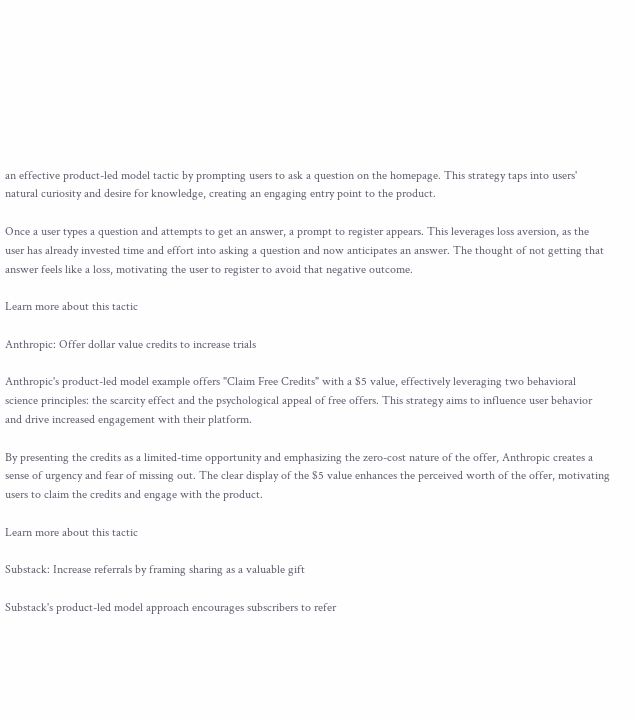an effective product-led model tactic by prompting users to ask a question on the homepage. This strategy taps into users' natural curiosity and desire for knowledge, creating an engaging entry point to the product.

Once a user types a question and attempts to get an answer, a prompt to register appears. This leverages loss aversion, as the user has already invested time and effort into asking a question and now anticipates an answer. The thought of not getting that answer feels like a loss, motivating the user to register to avoid that negative outcome.

Learn more about this tactic

Anthropic: Offer dollar value credits to increase trials

Anthropic's product-led model example offers "Claim Free Credits" with a $5 value, effectively leveraging two behavioral science principles: the scarcity effect and the psychological appeal of free offers. This strategy aims to influence user behavior and drive increased engagement with their platform.

By presenting the credits as a limited-time opportunity and emphasizing the zero-cost nature of the offer, Anthropic creates a sense of urgency and fear of missing out. The clear display of the $5 value enhances the perceived worth of the offer, motivating users to claim the credits and engage with the product.

Learn more about this tactic

Substack: Increase referrals by framing sharing as a valuable gift

Substack's product-led model approach encourages subscribers to refer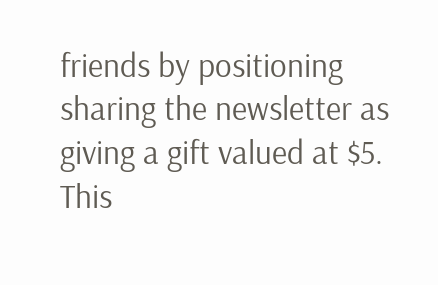friends by positioning sharing the newsletter as giving a gift valued at $5. This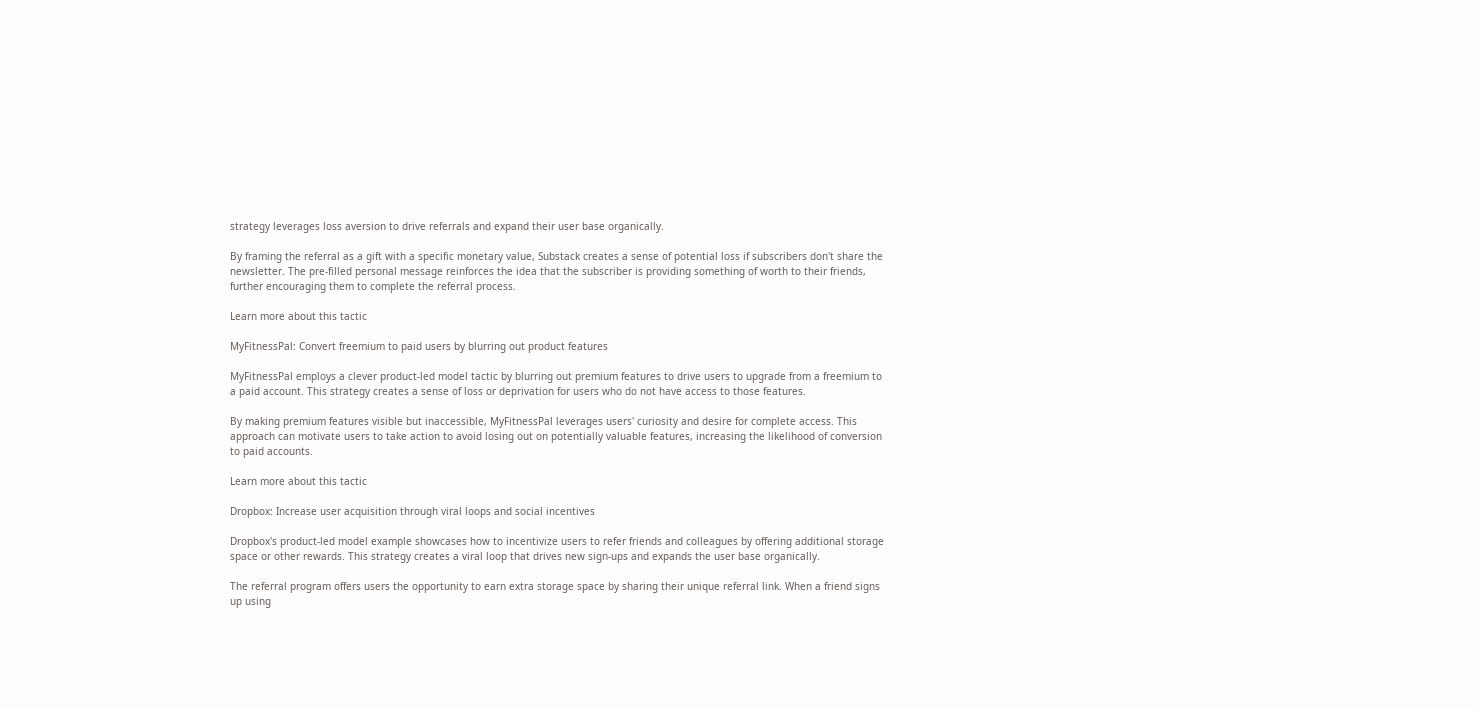strategy leverages loss aversion to drive referrals and expand their user base organically.

By framing the referral as a gift with a specific monetary value, Substack creates a sense of potential loss if subscribers don't share the newsletter. The pre-filled personal message reinforces the idea that the subscriber is providing something of worth to their friends, further encouraging them to complete the referral process.

Learn more about this tactic

MyFitnessPal: Convert freemium to paid users by blurring out product features

MyFitnessPal employs a clever product-led model tactic by blurring out premium features to drive users to upgrade from a freemium to a paid account. This strategy creates a sense of loss or deprivation for users who do not have access to those features.

By making premium features visible but inaccessible, MyFitnessPal leverages users' curiosity and desire for complete access. This approach can motivate users to take action to avoid losing out on potentially valuable features, increasing the likelihood of conversion to paid accounts.

Learn more about this tactic

Dropbox: Increase user acquisition through viral loops and social incentives

Dropbox's product-led model example showcases how to incentivize users to refer friends and colleagues by offering additional storage space or other rewards. This strategy creates a viral loop that drives new sign-ups and expands the user base organically.

The referral program offers users the opportunity to earn extra storage space by sharing their unique referral link. When a friend signs up using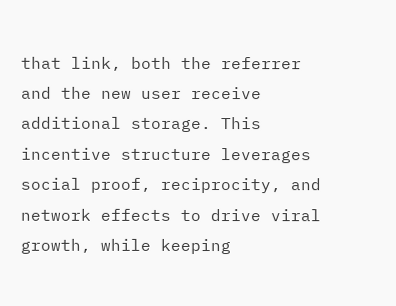that link, both the referrer and the new user receive additional storage. This incentive structure leverages social proof, reciprocity, and network effects to drive viral growth, while keeping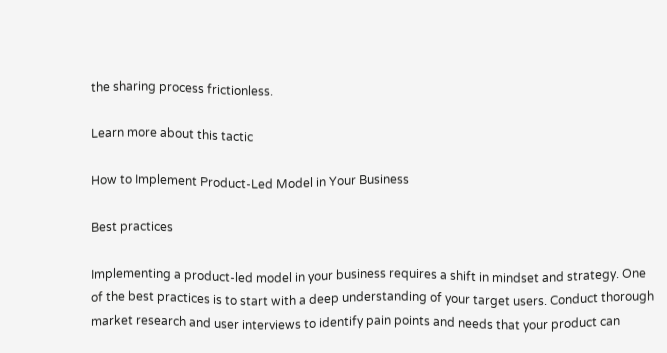the sharing process frictionless.

Learn more about this tactic

How to Implement Product-Led Model in Your Business

Best practices

Implementing a product-led model in your business requires a shift in mindset and strategy. One of the best practices is to start with a deep understanding of your target users. Conduct thorough market research and user interviews to identify pain points and needs that your product can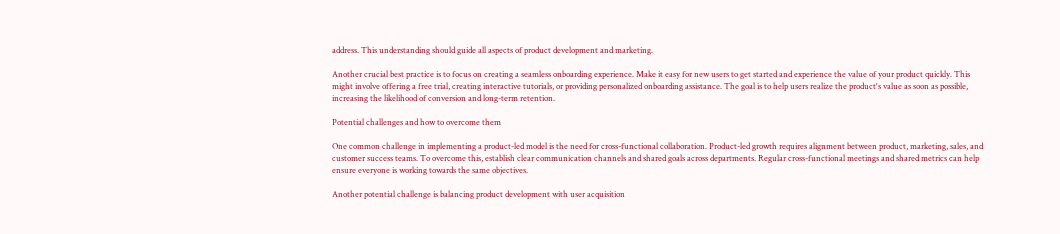address. This understanding should guide all aspects of product development and marketing.

Another crucial best practice is to focus on creating a seamless onboarding experience. Make it easy for new users to get started and experience the value of your product quickly. This might involve offering a free trial, creating interactive tutorials, or providing personalized onboarding assistance. The goal is to help users realize the product's value as soon as possible, increasing the likelihood of conversion and long-term retention.

Potential challenges and how to overcome them

One common challenge in implementing a product-led model is the need for cross-functional collaboration. Product-led growth requires alignment between product, marketing, sales, and customer success teams. To overcome this, establish clear communication channels and shared goals across departments. Regular cross-functional meetings and shared metrics can help ensure everyone is working towards the same objectives.

Another potential challenge is balancing product development with user acquisition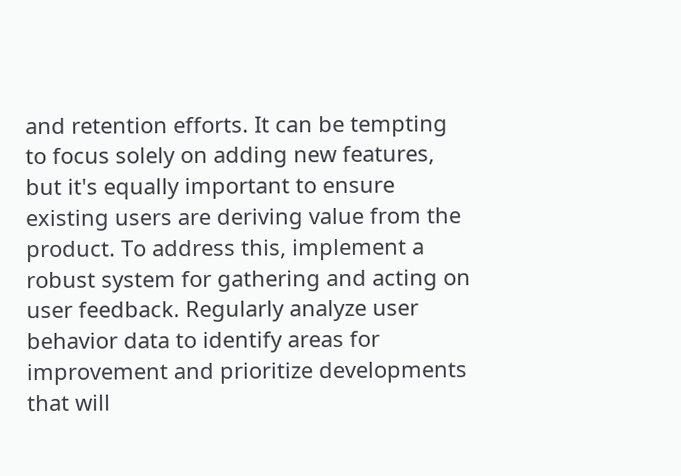and retention efforts. It can be tempting to focus solely on adding new features, but it's equally important to ensure existing users are deriving value from the product. To address this, implement a robust system for gathering and acting on user feedback. Regularly analyze user behavior data to identify areas for improvement and prioritize developments that will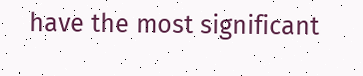have the most significant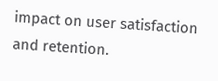impact on user satisfaction and retention.